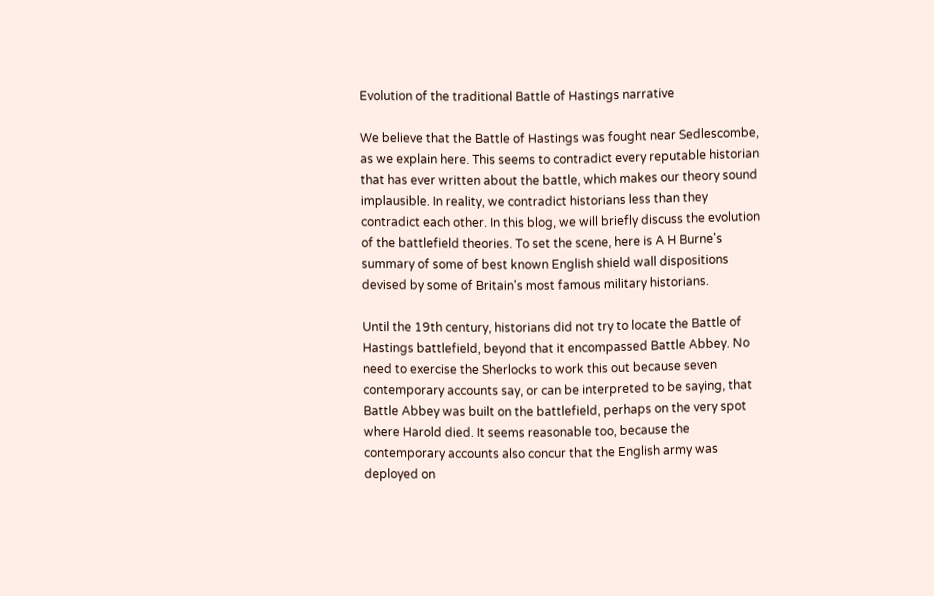Evolution of the traditional Battle of Hastings narrative

We believe that the Battle of Hastings was fought near Sedlescombe, as we explain here. This seems to contradict every reputable historian that has ever written about the battle, which makes our theory sound implausible. In reality, we contradict historians less than they contradict each other. In this blog, we will briefly discuss the evolution of the battlefield theories. To set the scene, here is A H Burne's summary of some of best known English shield wall dispositions devised by some of Britain's most famous military historians.

Until the 19th century, historians did not try to locate the Battle of Hastings battlefield, beyond that it encompassed Battle Abbey. No need to exercise the Sherlocks to work this out because seven contemporary accounts say, or can be interpreted to be saying, that Battle Abbey was built on the battlefield, perhaps on the very spot where Harold died. It seems reasonable too, because the contemporary accounts also concur that the English army was deployed on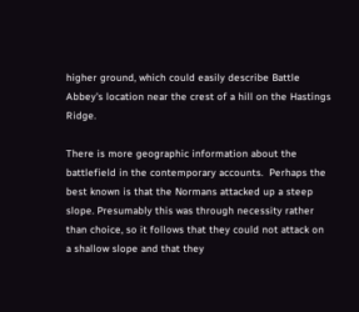higher ground, which could easily describe Battle Abbey's location near the crest of a hill on the Hastings Ridge.

There is more geographic information about the battlefield in the contemporary accounts.  Perhaps the best known is that the Normans attacked up a steep slope. Presumably this was through necessity rather than choice, so it follows that they could not attack on a shallow slope and that they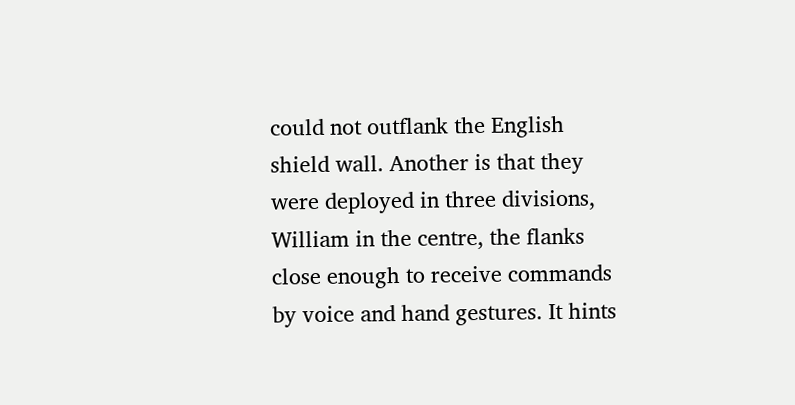could not outflank the English shield wall. Another is that they were deployed in three divisions, William in the centre, the flanks close enough to receive commands by voice and hand gestures. It hints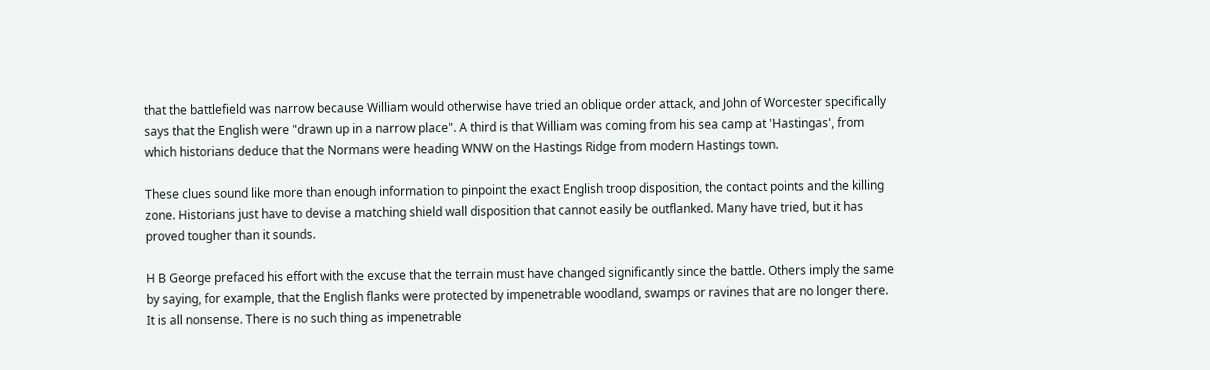that the battlefield was narrow because William would otherwise have tried an oblique order attack, and John of Worcester specifically says that the English were "drawn up in a narrow place". A third is that William was coming from his sea camp at 'Hastingas', from which historians deduce that the Normans were heading WNW on the Hastings Ridge from modern Hastings town.

These clues sound like more than enough information to pinpoint the exact English troop disposition, the contact points and the killing zone. Historians just have to devise a matching shield wall disposition that cannot easily be outflanked. Many have tried, but it has proved tougher than it sounds.

H B George prefaced his effort with the excuse that the terrain must have changed significantly since the battle. Others imply the same by saying, for example, that the English flanks were protected by impenetrable woodland, swamps or ravines that are no longer there. It is all nonsense. There is no such thing as impenetrable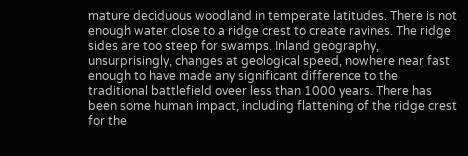mature deciduous woodland in temperate latitudes. There is not enough water close to a ridge crest to create ravines. The ridge sides are too steep for swamps. Inland geography, unsurprisingly, changes at geological speed, nowhere near fast enough to have made any significant difference to the traditional battlefield oveer less than 1000 years. There has been some human impact, including flattening of the ridge crest for the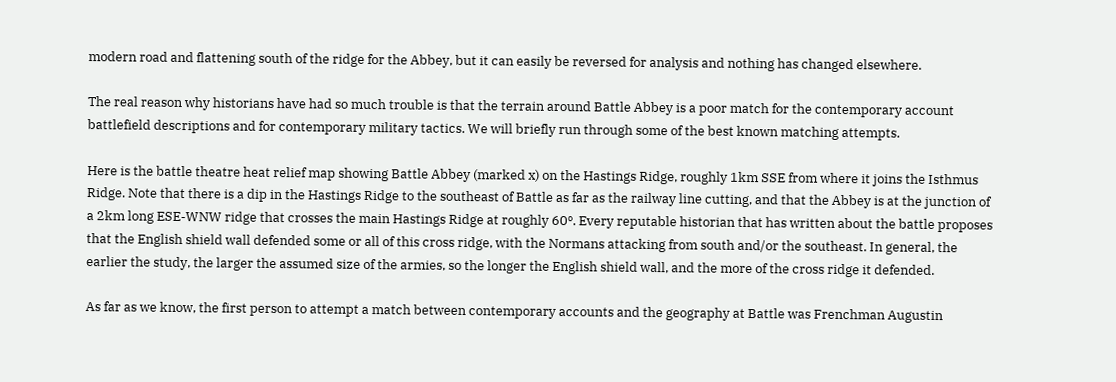modern road and flattening south of the ridge for the Abbey, but it can easily be reversed for analysis and nothing has changed elsewhere.

The real reason why historians have had so much trouble is that the terrain around Battle Abbey is a poor match for the contemporary account battlefield descriptions and for contemporary military tactics. We will briefly run through some of the best known matching attempts.

Here is the battle theatre heat relief map showing Battle Abbey (marked x) on the Hastings Ridge, roughly 1km SSE from where it joins the Isthmus Ridge. Note that there is a dip in the Hastings Ridge to the southeast of Battle as far as the railway line cutting, and that the Abbey is at the junction of a 2km long ESE-WNW ridge that crosses the main Hastings Ridge at roughly 60º. Every reputable historian that has written about the battle proposes that the English shield wall defended some or all of this cross ridge, with the Normans attacking from south and/or the southeast. In general, the earlier the study, the larger the assumed size of the armies, so the longer the English shield wall, and the more of the cross ridge it defended.

As far as we know, the first person to attempt a match between contemporary accounts and the geography at Battle was Frenchman Augustin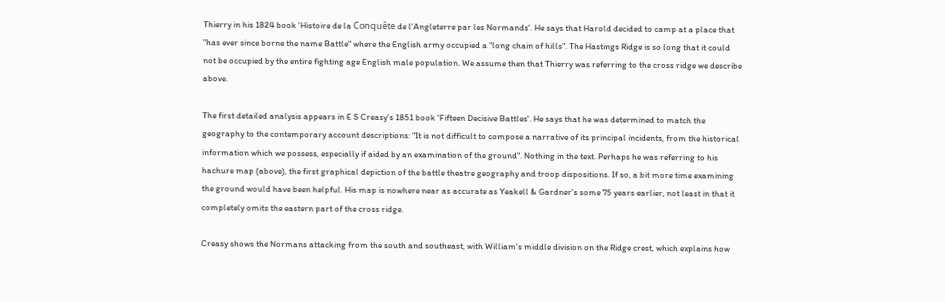Thierry in his 1824 book 'Histoire de la Conquête de l'Angleterre par les Normands'. He says that Harold decided to camp at a place that "has ever since borne the name Battle" where the English army occupied a "long chain of hills". The Hastings Ridge is so long that it could not be occupied by the entire fighting age English male population. We assume then that Thierry was referring to the cross ridge we describe above.

The first detailed analysis appears in E S Creasy's 1851 book 'Fifteen Decisive Battles'. He says that he was determined to match the geography to the contemporary account descriptions: "It is not difficult to compose a narrative of its principal incidents, from the historical information which we possess, especially if aided by an examination of the ground". Nothing in the text. Perhaps he was referring to his hachure map (above), the first graphical depiction of the battle theatre geography and troop dispositions. If so, a bit more time examining the ground would have been helpful. His map is nowhere near as accurate as Yeakell & Gardner's some 75 years earlier, not least in that it completely omits the eastern part of the cross ridge.

Creasy shows the Normans attacking from the south and southeast, with William's middle division on the Ridge crest, which explains how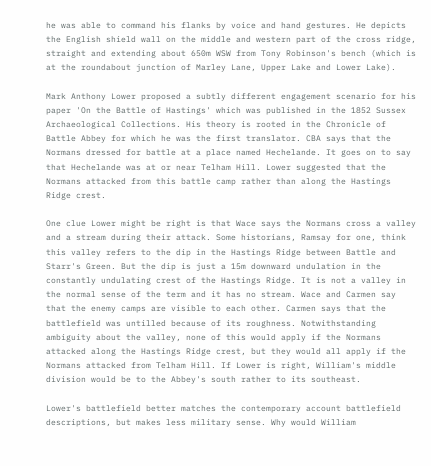he was able to command his flanks by voice and hand gestures. He depicts the English shield wall on the middle and western part of the cross ridge, straight and extending about 650m WSW from Tony Robinson's bench (which is at the roundabout junction of Marley Lane, Upper Lake and Lower Lake).

Mark Anthony Lower proposed a subtly different engagement scenario for his paper 'On the Battle of Hastings' which was published in the 1852 Sussex Archaeological Collections. His theory is rooted in the Chronicle of Battle Abbey for which he was the first translator. CBA says that the Normans dressed for battle at a place named Hechelande. It goes on to say that Hechelande was at or near Telham Hill. Lower suggested that the Normans attacked from this battle camp rather than along the Hastings Ridge crest.

One clue Lower might be right is that Wace says the Normans cross a valley and a stream during their attack. Some historians, Ramsay for one, think this valley refers to the dip in the Hastings Ridge between Battle and Starr's Green. But the dip is just a 15m downward undulation in the constantly undulating crest of the Hastings Ridge. It is not a valley in the normal sense of the term and it has no stream. Wace and Carmen say that the enemy camps are visible to each other. Carmen says that the battlefield was untilled because of its roughness. Notwithstanding ambiguity about the valley, none of this would apply if the Normans attacked along the Hastings Ridge crest, but they would all apply if the Normans attacked from Telham Hill. If Lower is right, William's middle division would be to the Abbey's south rather to its southeast.

Lower's battlefield better matches the contemporary account battlefield descriptions, but makes less military sense. Why would William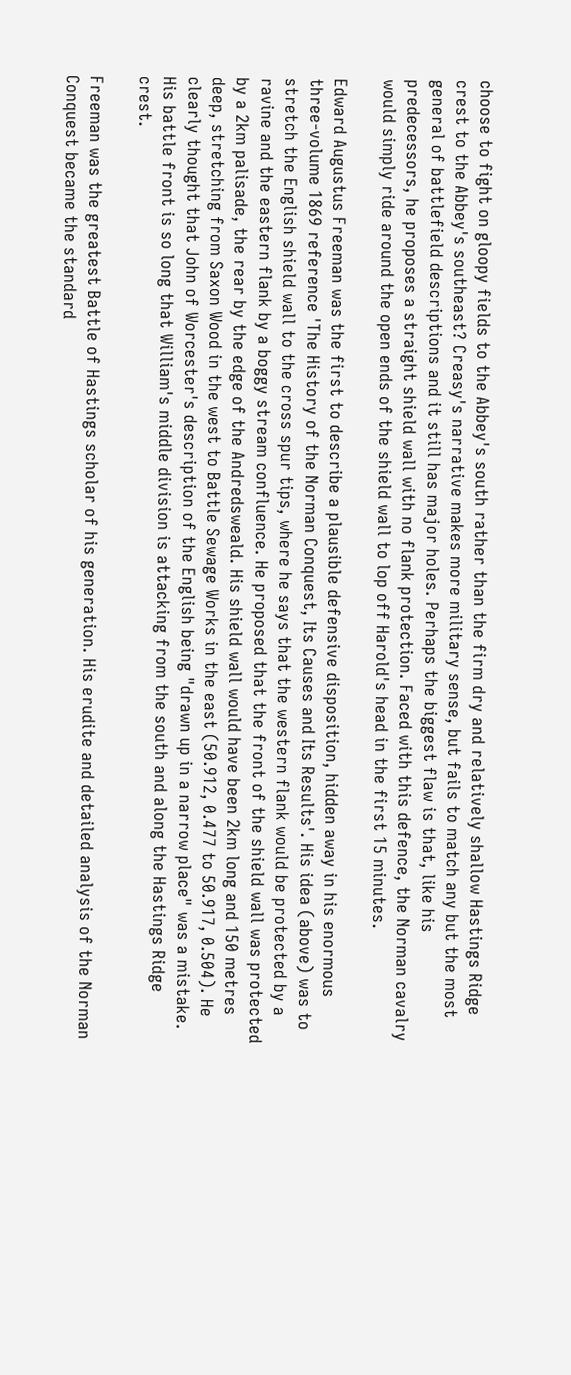choose to fight on gloopy fields to the Abbey's south rather than the firm dry and relatively shallow Hastings Ridge crest to the Abbey's southeast? Creasy's narrative makes more military sense, but fails to match any but the most general of battlefield descriptions and it still has major holes. Perhaps the biggest flaw is that, like his predecessors, he proposes a straight shield wall with no flank protection. Faced with this defence, the Norman cavalry would simply ride around the open ends of the shield wall to lop off Harold's head in the first 15 minutes.

Edward Augustus Freeman was the first to describe a plausible defensive disposition, hidden away in his enormous three-volume 1869 reference 'The History of the Norman Conquest, Its Causes and Its Results'. His idea (above) was to stretch the English shield wall to the cross spur tips, where he says that the western flank would be protected by a ravine and the eastern flank by a boggy stream confluence. He proposed that the front of the shield wall was protected by a 2km palisade, the rear by the edge of the Andredsweald. His shield wall would have been 2km long and 150 metres deep, stretching from Saxon Wood in the west to Battle Sewage Works in the east (50.912, 0.477 to 50.917, 0.504). He clearly thought that John of Worcester's description of the English being "drawn up in a narrow place" was a mistake. His battle front is so long that William's middle division is attacking from the south and along the Hastings Ridge crest.

Freeman was the greatest Battle of Hastings scholar of his generation. His erudite and detailed analysis of the Norman Conquest became the standard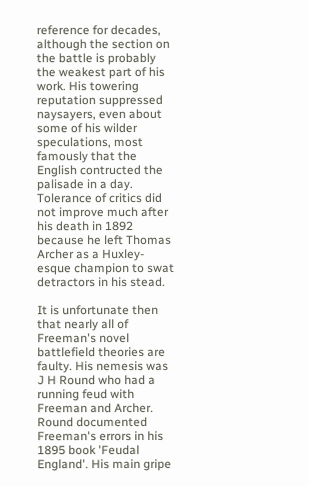reference for decades, although the section on the battle is probably the weakest part of his work. His towering reputation suppressed naysayers, even about some of his wilder speculations, most famously that the English contructed the palisade in a day. Tolerance of critics did not improve much after his death in 1892 because he left Thomas Archer as a Huxley-esque champion to swat detractors in his stead.

It is unfortunate then that nearly all of Freeman's novel battlefield theories are faulty. His nemesis was J H Round who had a running feud with Freeman and Archer. Round documented Freeman's errors in his 1895 book 'Feudal England'. His main gripe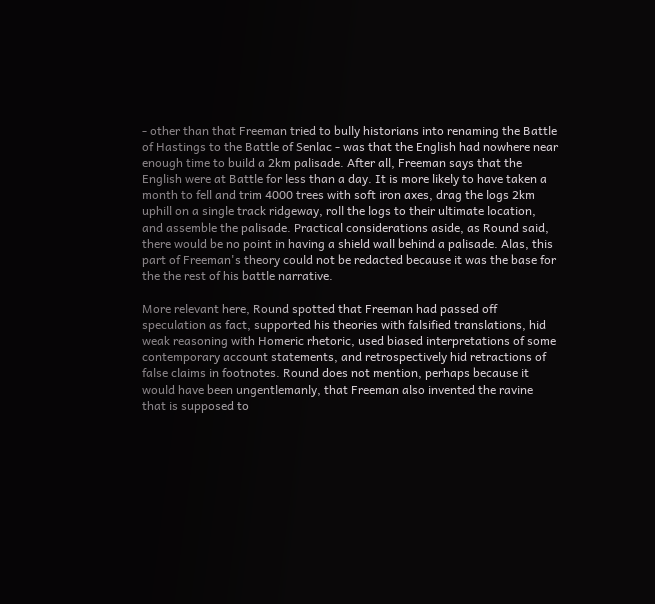- other than that Freeman tried to bully historians into renaming the Battle of Hastings to the Battle of Senlac - was that the English had nowhere near enough time to build a 2km palisade. After all, Freeman says that the English were at Battle for less than a day. It is more likely to have taken a month to fell and trim 4000 trees with soft iron axes, drag the logs 2km uphill on a single track ridgeway, roll the logs to their ultimate location, and assemble the palisade. Practical considerations aside, as Round said, there would be no point in having a shield wall behind a palisade. Alas, this part of Freeman's theory could not be redacted because it was the base for the the rest of his battle narrative.

More relevant here, Round spotted that Freeman had passed off speculation as fact, supported his theories with falsified translations, hid weak reasoning with Homeric rhetoric, used biased interpretations of some contemporary account statements, and retrospectively hid retractions of false claims in footnotes. Round does not mention, perhaps because it would have been ungentlemanly, that Freeman also invented the ravine that is supposed to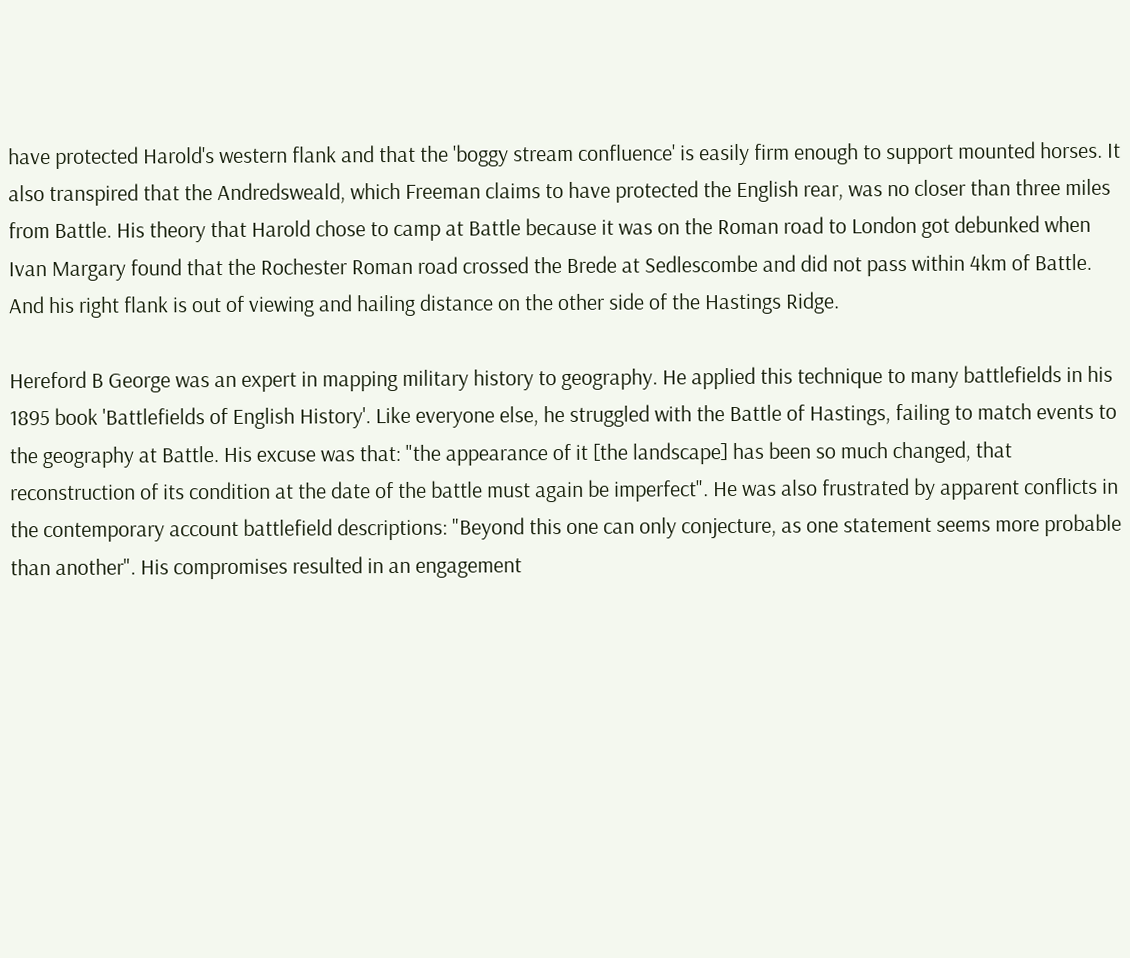have protected Harold's western flank and that the 'boggy stream confluence' is easily firm enough to support mounted horses. It also transpired that the Andredsweald, which Freeman claims to have protected the English rear, was no closer than three miles from Battle. His theory that Harold chose to camp at Battle because it was on the Roman road to London got debunked when Ivan Margary found that the Rochester Roman road crossed the Brede at Sedlescombe and did not pass within 4km of Battle. And his right flank is out of viewing and hailing distance on the other side of the Hastings Ridge.

Hereford B George was an expert in mapping military history to geography. He applied this technique to many battlefields in his 1895 book 'Battlefields of English History'. Like everyone else, he struggled with the Battle of Hastings, failing to match events to the geography at Battle. His excuse was that: "the appearance of it [the landscape] has been so much changed, that reconstruction of its condition at the date of the battle must again be imperfect". He was also frustrated by apparent conflicts in the contemporary account battlefield descriptions: "Beyond this one can only conjecture, as one statement seems more probable than another". His compromises resulted in an engagement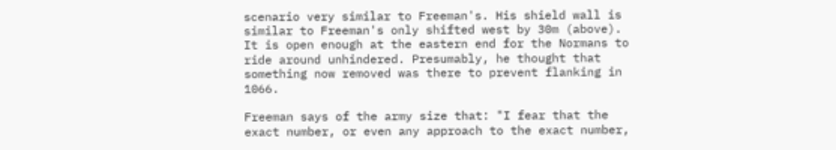scenario very similar to Freeman's. His shield wall is similar to Freeman's only shifted west by 30m (above). It is open enough at the eastern end for the Normans to ride around unhindered. Presumably, he thought that something now removed was there to prevent flanking in 1066.

Freeman says of the army size that: "I fear that the exact number, or even any approach to the exact number,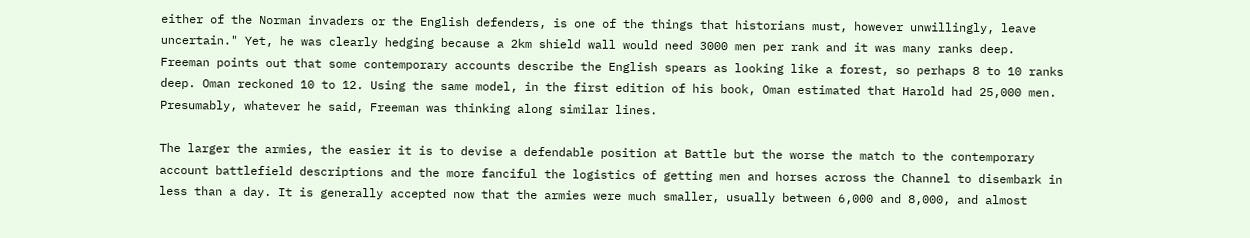either of the Norman invaders or the English defenders, is one of the things that historians must, however unwillingly, leave uncertain." Yet, he was clearly hedging because a 2km shield wall would need 3000 men per rank and it was many ranks deep. Freeman points out that some contemporary accounts describe the English spears as looking like a forest, so perhaps 8 to 10 ranks deep. Oman reckoned 10 to 12. Using the same model, in the first edition of his book, Oman estimated that Harold had 25,000 men. Presumably, whatever he said, Freeman was thinking along similar lines.

The larger the armies, the easier it is to devise a defendable position at Battle but the worse the match to the contemporary account battlefield descriptions and the more fanciful the logistics of getting men and horses across the Channel to disembark in less than a day. It is generally accepted now that the armies were much smaller, usually between 6,000 and 8,000, and almost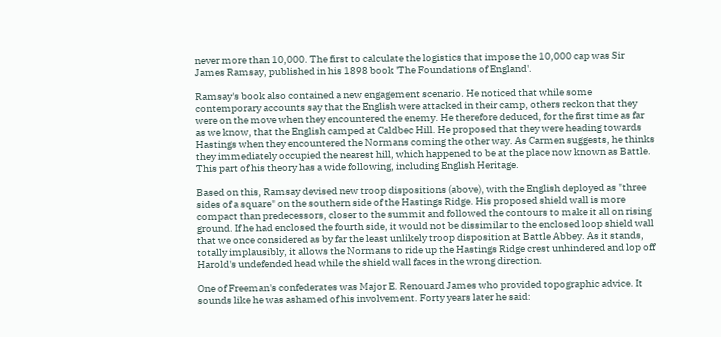never more than 10,000. The first to calculate the logistics that impose the 10,000 cap was Sir James Ramsay, published in his 1898 book 'The Foundations of England'.

Ramsay's book also contained a new engagement scenario. He noticed that while some contemporary accounts say that the English were attacked in their camp, others reckon that they were on the move when they encountered the enemy. He therefore deduced, for the first time as far as we know, that the English camped at Caldbec Hill. He proposed that they were heading towards Hastings when they encountered the Normans coming the other way. As Carmen suggests, he thinks they immediately occupied the nearest hill, which happened to be at the place now known as Battle. This part of his theory has a wide following, including English Heritage.

Based on this, Ramsay devised new troop dispositions (above), with the English deployed as "three sides of a square" on the southern side of the Hastings Ridge. His proposed shield wall is more compact than predecessors, closer to the summit and followed the contours to make it all on rising ground. If he had enclosed the fourth side, it would not be dissimilar to the enclosed loop shield wall that we once considered as by far the least unlikely troop disposition at Battle Abbey. As it stands, totally implausibly, it allows the Normans to ride up the Hastings Ridge crest unhindered and lop off Harold's undefended head while the shield wall faces in the wrong direction.

One of Freeman's confederates was Major E. Renouard James who provided topographic advice. It sounds like he was ashamed of his involvement. Forty years later he said: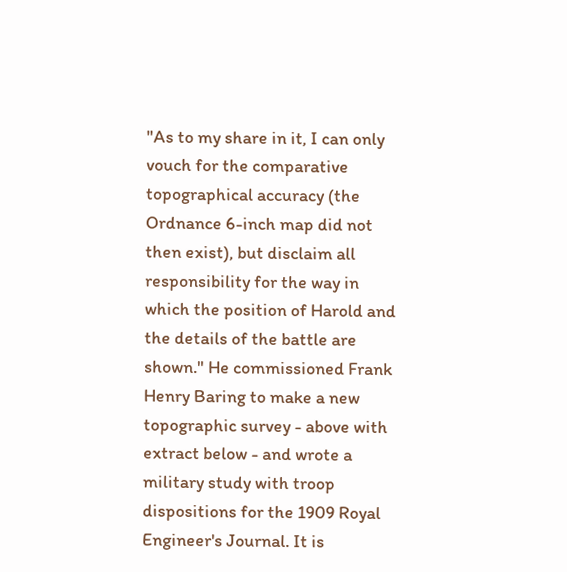"As to my share in it, I can only vouch for the comparative topographical accuracy (the Ordnance 6-inch map did not then exist), but disclaim all responsibility for the way in which the position of Harold and the details of the battle are shown." He commissioned Frank Henry Baring to make a new topographic survey - above with extract below - and wrote a military study with troop dispositions for the 1909 Royal Engineer's Journal. It is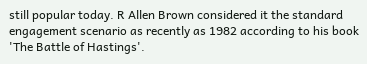still popular today. R Allen Brown considered it the standard engagement scenario as recently as 1982 according to his book 'The Battle of Hastings'.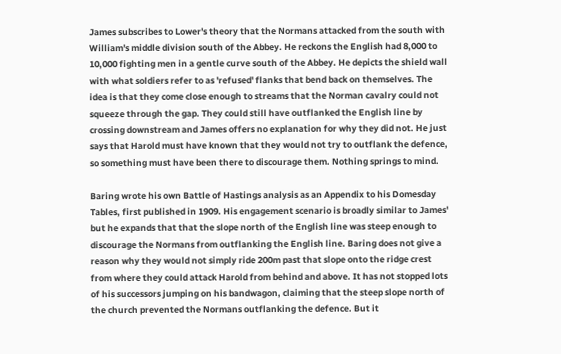James subscribes to Lower's theory that the Normans attacked from the south with William's middle division south of the Abbey. He reckons the English had 8,000 to 10,000 fighting men in a gentle curve south of the Abbey. He depicts the shield wall with what soldiers refer to as 'refused' flanks that bend back on themselves. The idea is that they come close enough to streams that the Norman cavalry could not squeeze through the gap. They could still have outflanked the English line by crossing downstream and James offers no explanation for why they did not. He just says that Harold must have known that they would not try to outflank the defence, so something must have been there to discourage them. Nothing springs to mind.

Baring wrote his own Battle of Hastings analysis as an Appendix to his Domesday Tables, first published in 1909. His engagement scenario is broadly similar to James' but he expands that that the slope north of the English line was steep enough to discourage the Normans from outflanking the English line. Baring does not give a reason why they would not simply ride 200m past that slope onto the ridge crest from where they could attack Harold from behind and above. It has not stopped lots of his successors jumping on his bandwagon, claiming that the steep slope north of the church prevented the Normans outflanking the defence. But it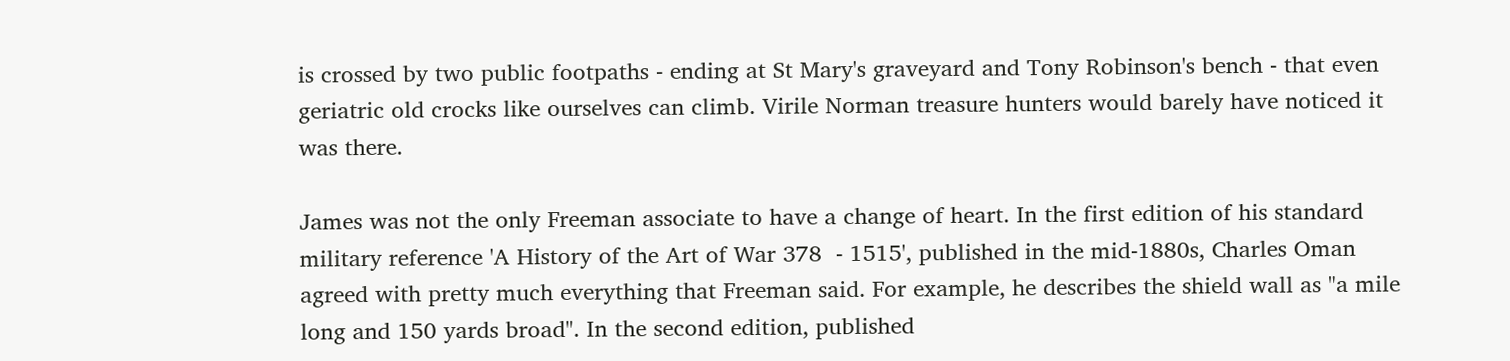is crossed by two public footpaths - ending at St Mary's graveyard and Tony Robinson's bench - that even geriatric old crocks like ourselves can climb. Virile Norman treasure hunters would barely have noticed it was there.

James was not the only Freeman associate to have a change of heart. In the first edition of his standard military reference 'A History of the Art of War 378  - 1515', published in the mid-1880s, Charles Oman agreed with pretty much everything that Freeman said. For example, he describes the shield wall as "a mile long and 150 yards broad". In the second edition, published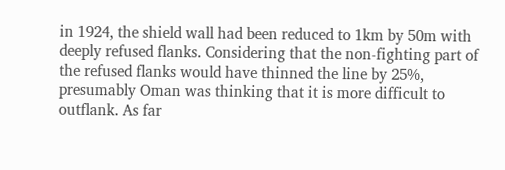in 1924, the shield wall had been reduced to 1km by 50m with deeply refused flanks. Considering that the non-fighting part of the refused flanks would have thinned the line by 25%, presumably Oman was thinking that it is more difficult to outflank. As far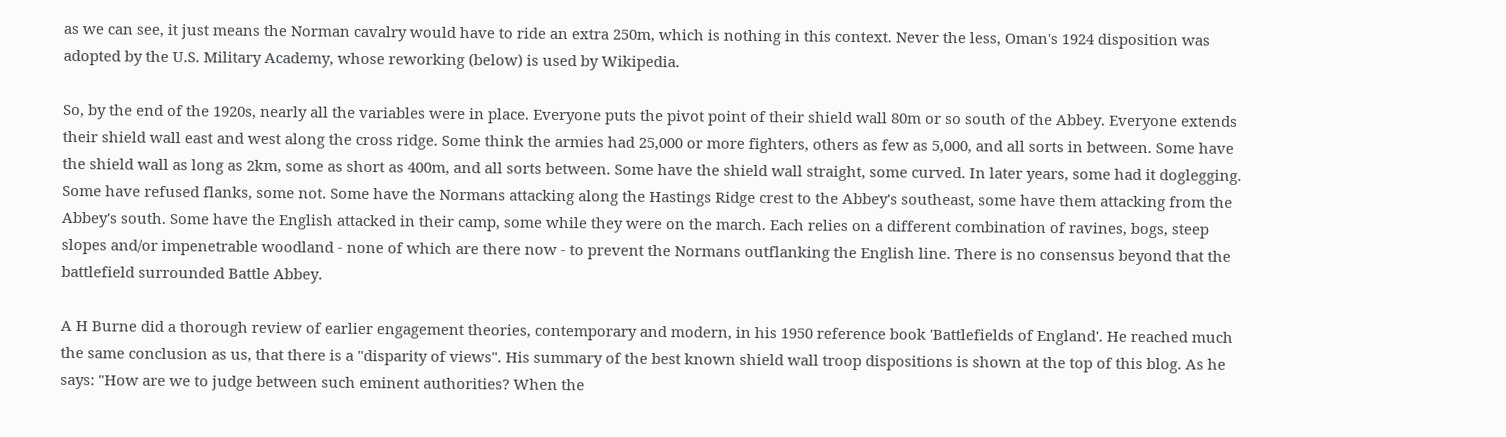as we can see, it just means the Norman cavalry would have to ride an extra 250m, which is nothing in this context. Never the less, Oman's 1924 disposition was adopted by the U.S. Military Academy, whose reworking (below) is used by Wikipedia.

So, by the end of the 1920s, nearly all the variables were in place. Everyone puts the pivot point of their shield wall 80m or so south of the Abbey. Everyone extends their shield wall east and west along the cross ridge. Some think the armies had 25,000 or more fighters, others as few as 5,000, and all sorts in between. Some have the shield wall as long as 2km, some as short as 400m, and all sorts between. Some have the shield wall straight, some curved. In later years, some had it doglegging. Some have refused flanks, some not. Some have the Normans attacking along the Hastings Ridge crest to the Abbey's southeast, some have them attacking from the Abbey's south. Some have the English attacked in their camp, some while they were on the march. Each relies on a different combination of ravines, bogs, steep slopes and/or impenetrable woodland - none of which are there now - to prevent the Normans outflanking the English line. There is no consensus beyond that the battlefield surrounded Battle Abbey.

A H Burne did a thorough review of earlier engagement theories, contemporary and modern, in his 1950 reference book 'Battlefields of England'. He reached much the same conclusion as us, that there is a "disparity of views". His summary of the best known shield wall troop dispositions is shown at the top of this blog. As he says: "How are we to judge between such eminent authorities? When the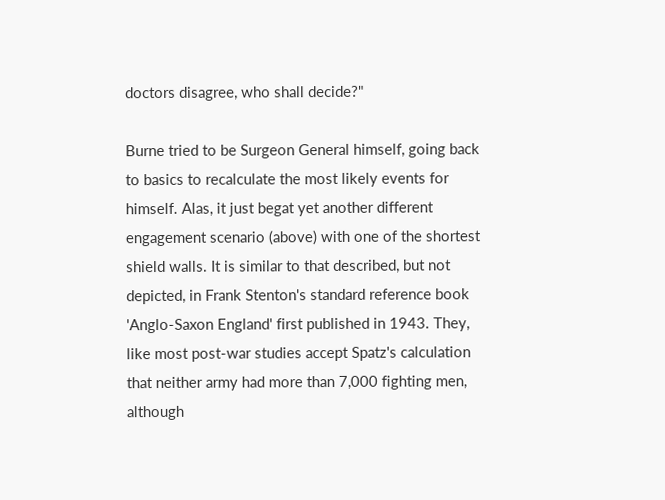doctors disagree, who shall decide?"

Burne tried to be Surgeon General himself, going back to basics to recalculate the most likely events for himself. Alas, it just begat yet another different engagement scenario (above) with one of the shortest shield walls. It is similar to that described, but not depicted, in Frank Stenton's standard reference book 'Anglo-Saxon England' first published in 1943. They, like most post-war studies accept Spatz's calculation that neither army had more than 7,000 fighting men, although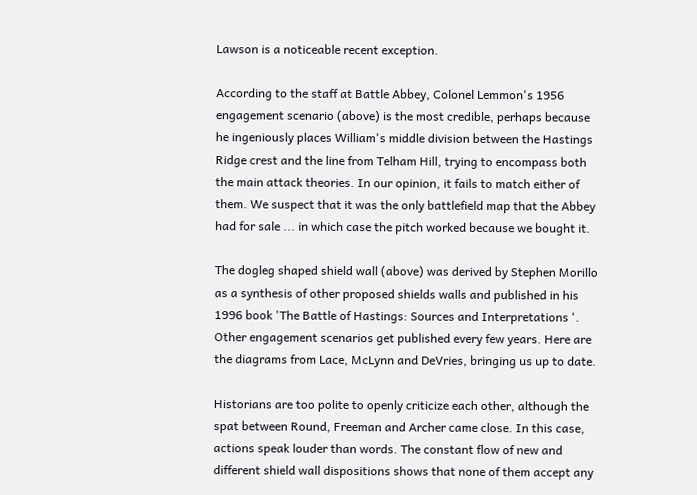Lawson is a noticeable recent exception.

According to the staff at Battle Abbey, Colonel Lemmon's 1956 engagement scenario (above) is the most credible, perhaps because he ingeniously places William's middle division between the Hastings Ridge crest and the line from Telham Hill, trying to encompass both the main attack theories. In our opinion, it fails to match either of them. We suspect that it was the only battlefield map that the Abbey had for sale ... in which case the pitch worked because we bought it.

The dogleg shaped shield wall (above) was derived by Stephen Morillo as a synthesis of other proposed shields walls and published in his 1996 book 'The Battle of Hastings: Sources and Interpretations '. Other engagement scenarios get published every few years. Here are the diagrams from Lace, McLynn and DeVries, bringing us up to date.

Historians are too polite to openly criticize each other, although the spat between Round, Freeman and Archer came close. In this case, actions speak louder than words. The constant flow of new and different shield wall dispositions shows that none of them accept any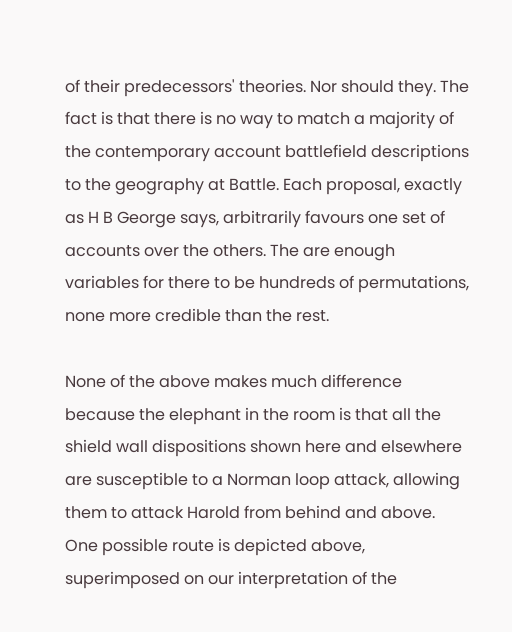of their predecessors' theories. Nor should they. The fact is that there is no way to match a majority of the contemporary account battlefield descriptions to the geography at Battle. Each proposal, exactly as H B George says, arbitrarily favours one set of accounts over the others. The are enough variables for there to be hundreds of permutations, none more credible than the rest.

None of the above makes much difference because the elephant in the room is that all the shield wall dispositions shown here and elsewhere are susceptible to a Norman loop attack, allowing them to attack Harold from behind and above. One possible route is depicted above, superimposed on our interpretation of the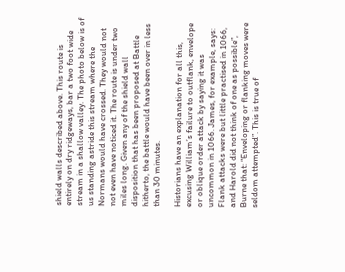shield walls described above. This route is entirely on dry ridgeways, bar a two foot wide stream in a shallow valley. The photo below is of us standing astride this stream where the Normans would have crossed. They would not not even have noticed it. The route is under two miles long. Given any of the shield wall disposition that has been proposed at Battle hitherto, the battle would have been over in less than 30 minutes.

Historians have an explanation for all this, excusing William’s failure to outflank, envelope or oblique order attack by saying it was uncommon in 1066. James, for example, says: Flank attacks were but little practised in 1066, and Harold did not think of one as possible”, Burne that: “Enveloping or flanking moves were seldom attempted”. This is true of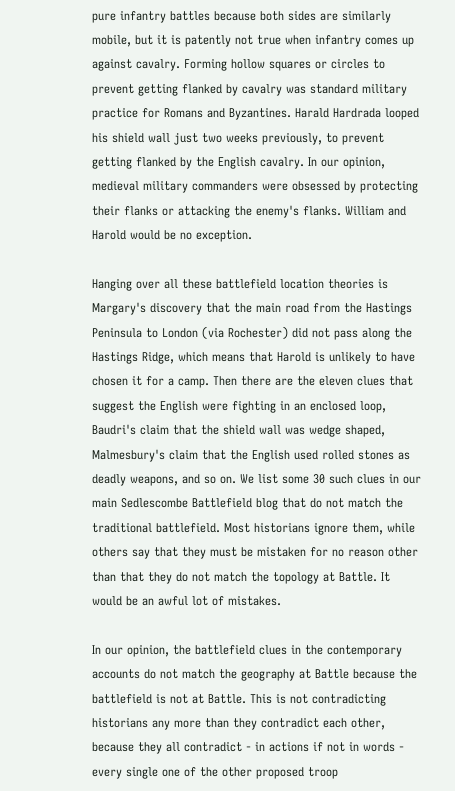pure infantry battles because both sides are similarly mobile, but it is patently not true when infantry comes up against cavalry. Forming hollow squares or circles to prevent getting flanked by cavalry was standard military practice for Romans and Byzantines. Harald Hardrada looped his shield wall just two weeks previously, to prevent getting flanked by the English cavalry. In our opinion, medieval military commanders were obsessed by protecting their flanks or attacking the enemy's flanks. William and Harold would be no exception.

Hanging over all these battlefield location theories is Margary's discovery that the main road from the Hastings Peninsula to London (via Rochester) did not pass along the Hastings Ridge, which means that Harold is unlikely to have chosen it for a camp. Then there are the eleven clues that suggest the English were fighting in an enclosed loop, Baudri's claim that the shield wall was wedge shaped, Malmesbury's claim that the English used rolled stones as deadly weapons, and so on. We list some 30 such clues in our main Sedlescombe Battlefield blog that do not match the traditional battlefield. Most historians ignore them, while others say that they must be mistaken for no reason other than that they do not match the topology at Battle. It would be an awful lot of mistakes.

In our opinion, the battlefield clues in the contemporary accounts do not match the geography at Battle because the battlefield is not at Battle. This is not contradicting historians any more than they contradict each other, because they all contradict - in actions if not in words - every single one of the other proposed troop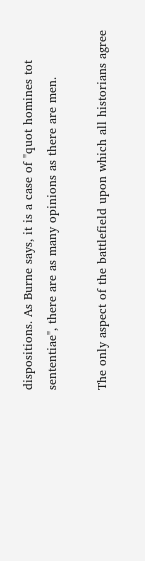dispositions. As Burne says, it is a case of "quot homines tot sententiae", there are as many opinions as there are men.

The only aspect of the battlefield upon which all historians agree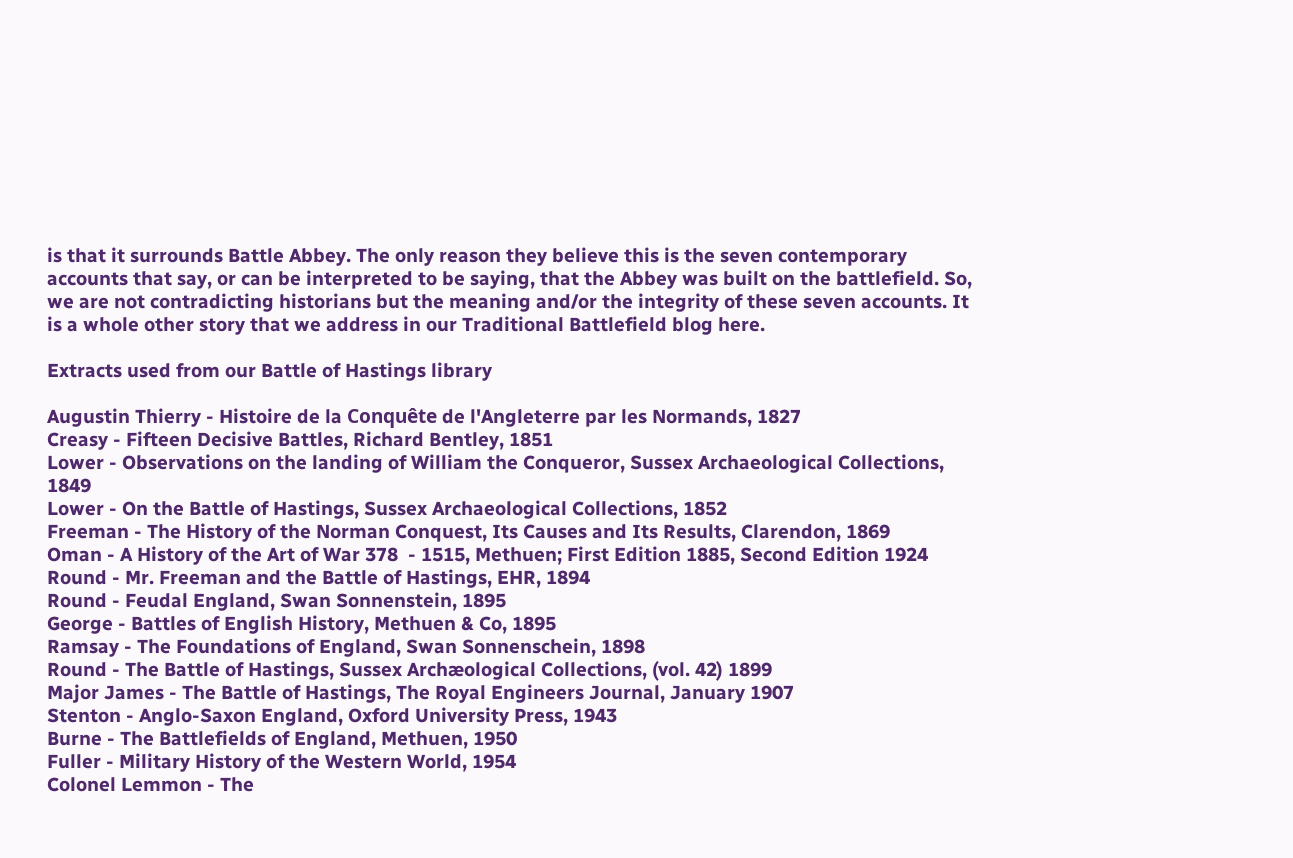is that it surrounds Battle Abbey. The only reason they believe this is the seven contemporary accounts that say, or can be interpreted to be saying, that the Abbey was built on the battlefield. So, we are not contradicting historians but the meaning and/or the integrity of these seven accounts. It is a whole other story that we address in our Traditional Battlefield blog here.

Extracts used from our Battle of Hastings library

Augustin Thierry - Histoire de la Conquête de l'Angleterre par les Normands, 1827
Creasy - Fifteen Decisive Battles, Richard Bentley, 1851
Lower - Observations on the landing of William the Conqueror, Sussex Archaeological Collections, 1849
Lower - On the Battle of Hastings, Sussex Archaeological Collections, 1852
Freeman - The History of the Norman Conquest, Its Causes and Its Results, Clarendon, 1869
Oman - A History of the Art of War 378  - 1515, Methuen; First Edition 1885, Second Edition 1924
Round - Mr. Freeman and the Battle of Hastings, EHR, 1894
Round - Feudal England, Swan Sonnenstein, 1895
George - Battles of English History, Methuen & Co, 1895
Ramsay - The Foundations of England, Swan Sonnenschein, 1898
Round - The Battle of Hastings, Sussex Archæological Collections, (vol. 42) 1899
Major James - The Battle of Hastings, The Royal Engineers Journal, January 1907
Stenton - Anglo-Saxon England, Oxford University Press, 1943
Burne - The Battlefields of England, Methuen, 1950
Fuller - Military History of the Western World, 1954
Colonel Lemmon - The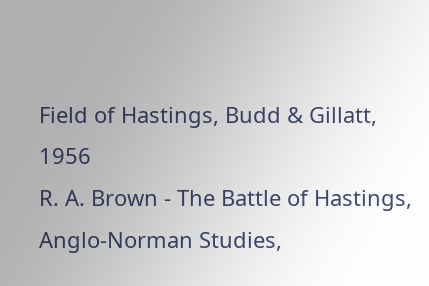Field of Hastings, Budd & Gillatt, 1956
R. A. Brown - The Battle of Hastings, Anglo-Norman Studies,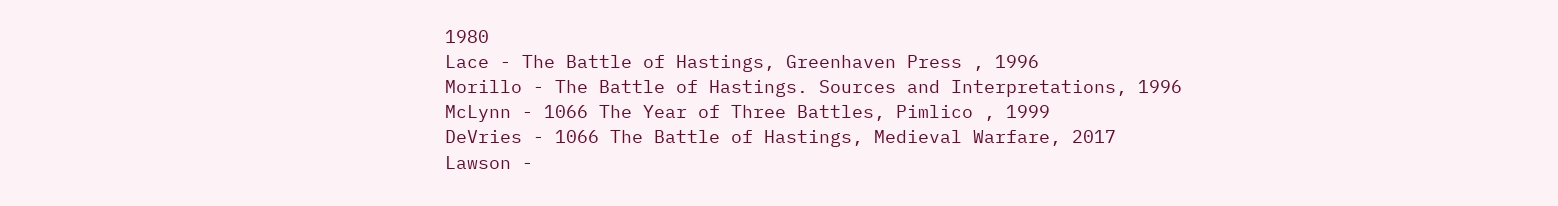1980
Lace - The Battle of Hastings, Greenhaven Press , 1996
Morillo - The Battle of Hastings. Sources and Interpretations, 1996
McLynn - 1066 The Year of Three Battles, Pimlico , 1999
DeVries - 1066 The Battle of Hastings, Medieval Warfare, 2017
Lawson -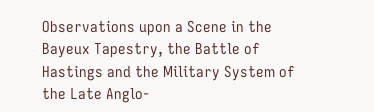Observations upon a Scene in the Bayeux Tapestry, the Battle of Hastings and the Military System of the Late Anglo-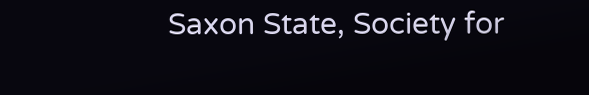Saxon State, Society for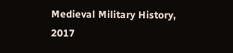Medieval Military History, 2017